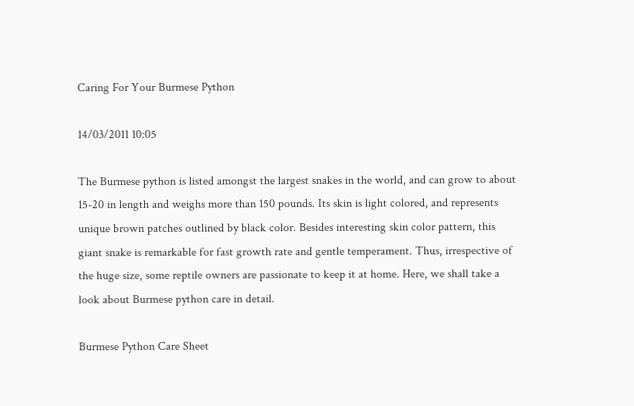Caring For Your Burmese Python

14/03/2011 10:05

The Burmese python is listed amongst the largest snakes in the world, and can grow to about 15-20 in length and weighs more than 150 pounds. Its skin is light colored, and represents unique brown patches outlined by black color. Besides interesting skin color pattern, this giant snake is remarkable for fast growth rate and gentle temperament. Thus, irrespective of the huge size, some reptile owners are passionate to keep it at home. Here, we shall take a look about Burmese python care in detail.

Burmese Python Care Sheet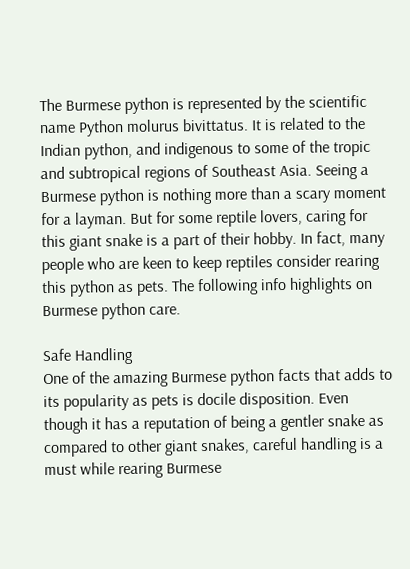The Burmese python is represented by the scientific name Python molurus bivittatus. It is related to the Indian python, and indigenous to some of the tropic and subtropical regions of Southeast Asia. Seeing a Burmese python is nothing more than a scary moment for a layman. But for some reptile lovers, caring for this giant snake is a part of their hobby. In fact, many people who are keen to keep reptiles consider rearing this python as pets. The following info highlights on Burmese python care.

Safe Handling
One of the amazing Burmese python facts that adds to its popularity as pets is docile disposition. Even though it has a reputation of being a gentler snake as compared to other giant snakes, careful handling is a must while rearing Burmese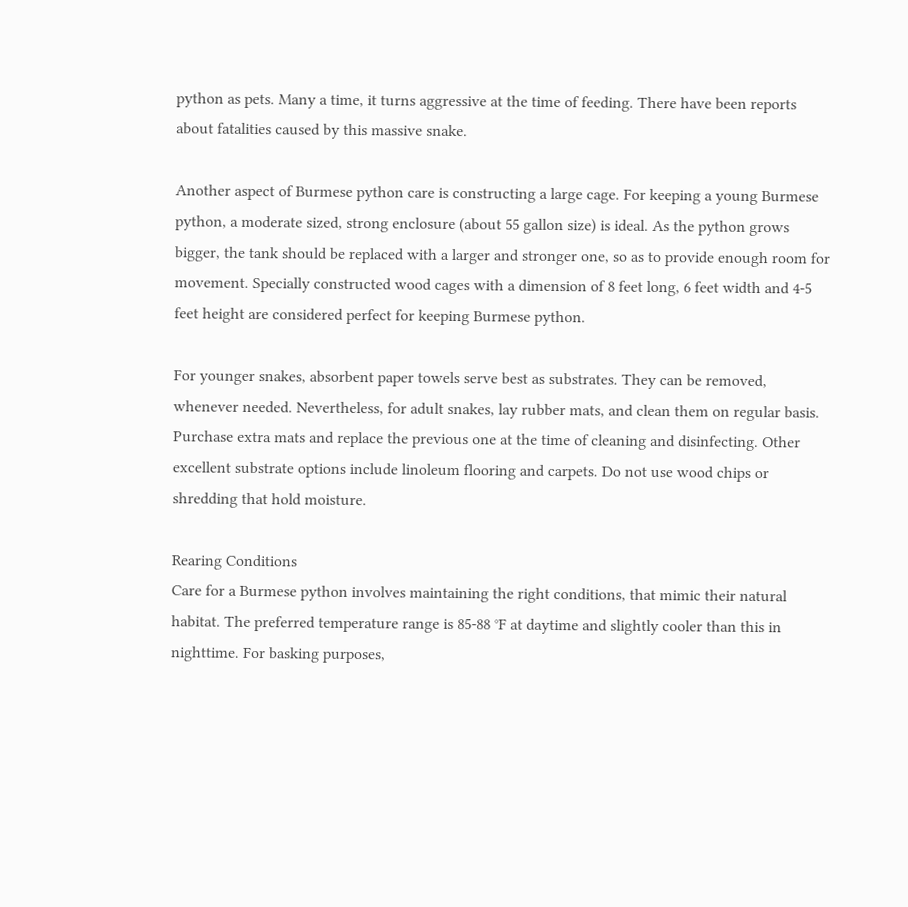python as pets. Many a time, it turns aggressive at the time of feeding. There have been reports about fatalities caused by this massive snake.

Another aspect of Burmese python care is constructing a large cage. For keeping a young Burmese python, a moderate sized, strong enclosure (about 55 gallon size) is ideal. As the python grows bigger, the tank should be replaced with a larger and stronger one, so as to provide enough room for movement. Specially constructed wood cages with a dimension of 8 feet long, 6 feet width and 4-5 feet height are considered perfect for keeping Burmese python.

For younger snakes, absorbent paper towels serve best as substrates. They can be removed, whenever needed. Nevertheless, for adult snakes, lay rubber mats, and clean them on regular basis. Purchase extra mats and replace the previous one at the time of cleaning and disinfecting. Other excellent substrate options include linoleum flooring and carpets. Do not use wood chips or shredding that hold moisture.

Rearing Conditions
Care for a Burmese python involves maintaining the right conditions, that mimic their natural habitat. The preferred temperature range is 85-88 °F at daytime and slightly cooler than this in nighttime. For basking purposes,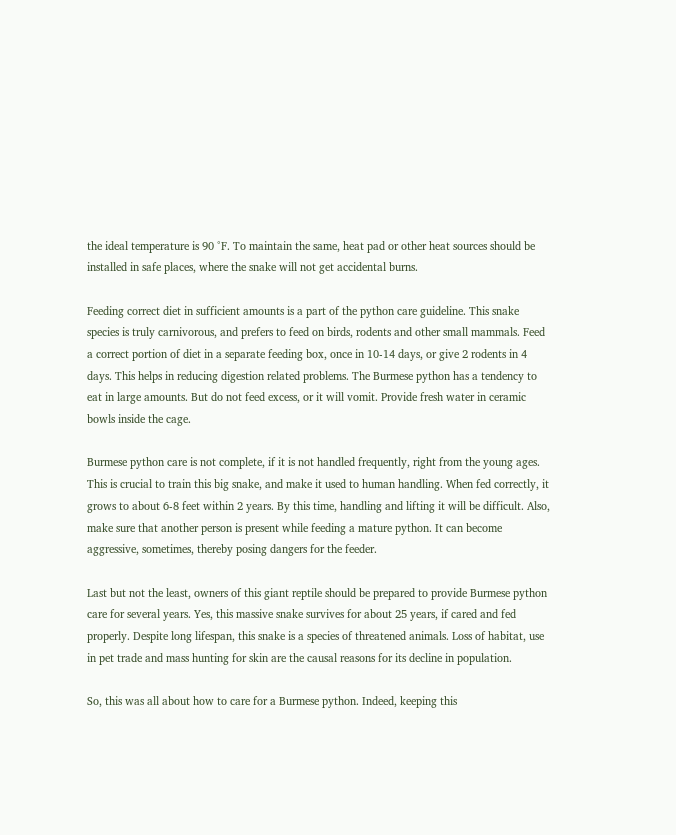the ideal temperature is 90 °F. To maintain the same, heat pad or other heat sources should be installed in safe places, where the snake will not get accidental burns.

Feeding correct diet in sufficient amounts is a part of the python care guideline. This snake species is truly carnivorous, and prefers to feed on birds, rodents and other small mammals. Feed a correct portion of diet in a separate feeding box, once in 10-14 days, or give 2 rodents in 4 days. This helps in reducing digestion related problems. The Burmese python has a tendency to eat in large amounts. But do not feed excess, or it will vomit. Provide fresh water in ceramic bowls inside the cage.

Burmese python care is not complete, if it is not handled frequently, right from the young ages. This is crucial to train this big snake, and make it used to human handling. When fed correctly, it grows to about 6-8 feet within 2 years. By this time, handling and lifting it will be difficult. Also, make sure that another person is present while feeding a mature python. It can become aggressive, sometimes, thereby posing dangers for the feeder.

Last but not the least, owners of this giant reptile should be prepared to provide Burmese python care for several years. Yes, this massive snake survives for about 25 years, if cared and fed properly. Despite long lifespan, this snake is a species of threatened animals. Loss of habitat, use in pet trade and mass hunting for skin are the causal reasons for its decline in population.

So, this was all about how to care for a Burmese python. Indeed, keeping this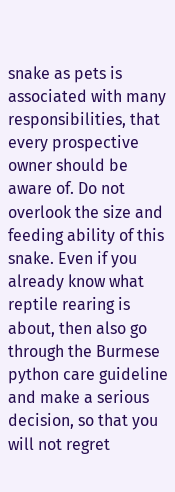snake as pets is associated with many responsibilities, that every prospective owner should be aware of. Do not overlook the size and feeding ability of this snake. Even if you already know what reptile rearing is about, then also go through the Burmese python care guideline and make a serious decision, so that you will not regret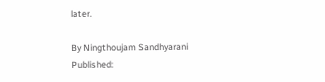later.

By Ningthoujam Sandhyarani
Published: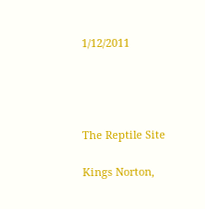1/12/2011




The Reptile Site

Kings Norton,